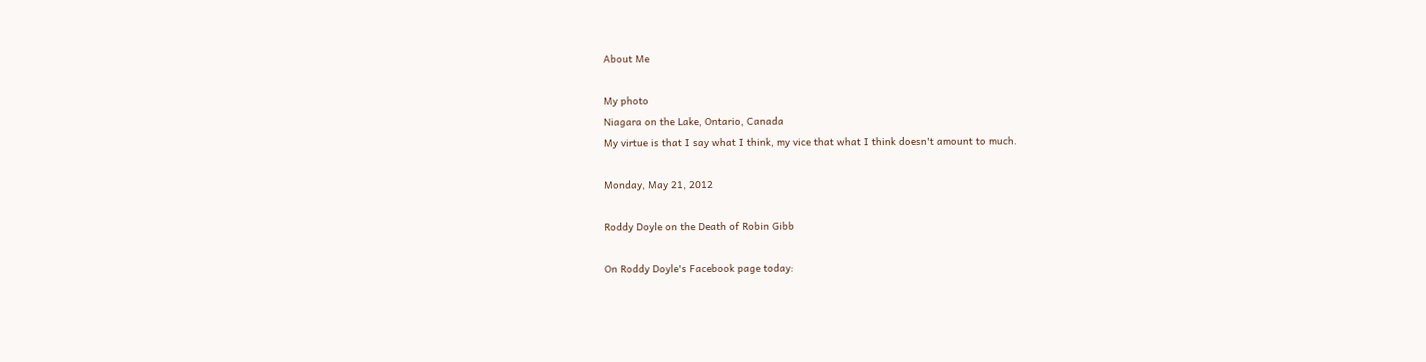About Me

My photo
Niagara on the Lake, Ontario, Canada
My virtue is that I say what I think, my vice that what I think doesn't amount to much.

Monday, May 21, 2012

Roddy Doyle on the Death of Robin Gibb

On Roddy Doyle's Facebook page today: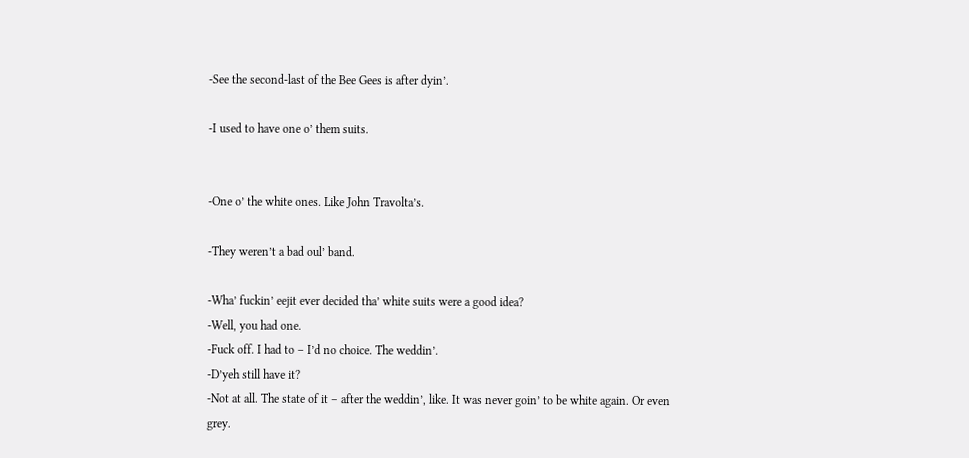-See the second-last of the Bee Gees is after dyin’.

-I used to have one o’ them suits.


-One o’ the white ones. Like John Travolta’s.

-They weren’t a bad oul’ band.

-Wha’ fuckin’ eejit ever decided tha’ white suits were a good idea?
-Well, you had one.
-Fuck off. I had to – I’d no choice. The weddin’.
-D’yeh still have it?
-Not at all. The state of it – after the weddin’, like. It was never goin’ to be white again. Or even grey.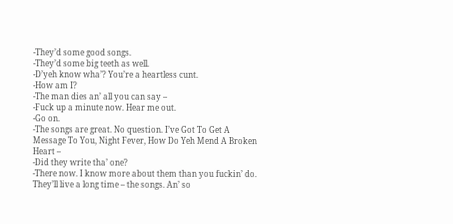-They’d some good songs.
-They’d some big teeth as well.
-D’yeh know wha’? You’re a heartless cunt.
-How am I?
-The man dies an’ all you can say –
-Fuck up a minute now. Hear me out.
-Go on.
-The songs are great. No question. I’ve Got To Get A Message To You, Night Fever, How Do Yeh Mend A Broken Heart –
-Did they write tha’ one?
-There now. I know more about them than you fuckin’ do. They’ll live a long time – the songs. An’ so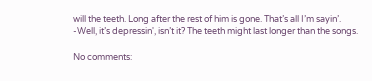will the teeth. Long after the rest of him is gone. That’s all I’m sayin’.
-Well, it’s depressin', isn’t it? The teeth might last longer than the songs.

No comments: